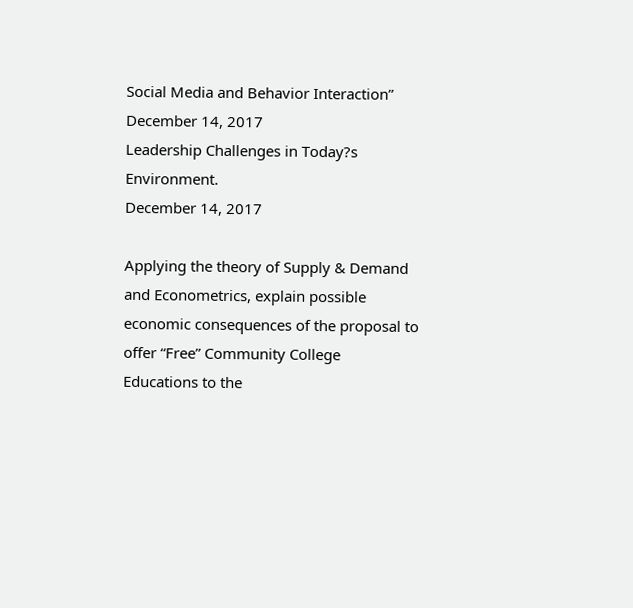Social Media and Behavior Interaction”
December 14, 2017
Leadership Challenges in Today?s Environment.
December 14, 2017

Applying the theory of Supply & Demand and Econometrics, explain possible economic consequences of the proposal to offer “Free” Community College Educations to the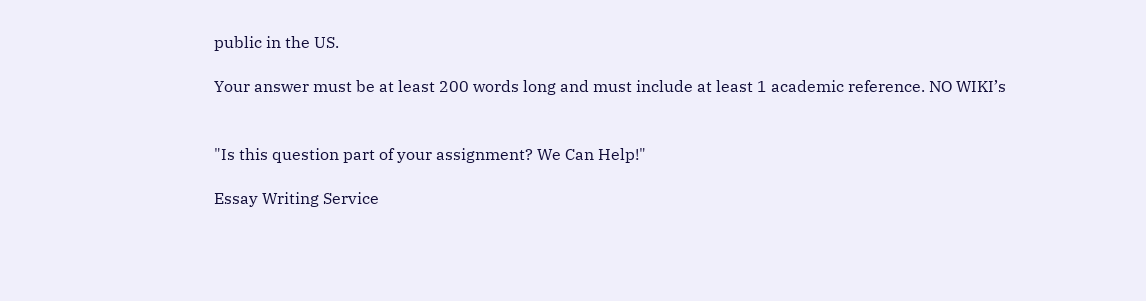public in the US.

Your answer must be at least 200 words long and must include at least 1 academic reference. NO WIKI’s


"Is this question part of your assignment? We Can Help!"

Essay Writing Service